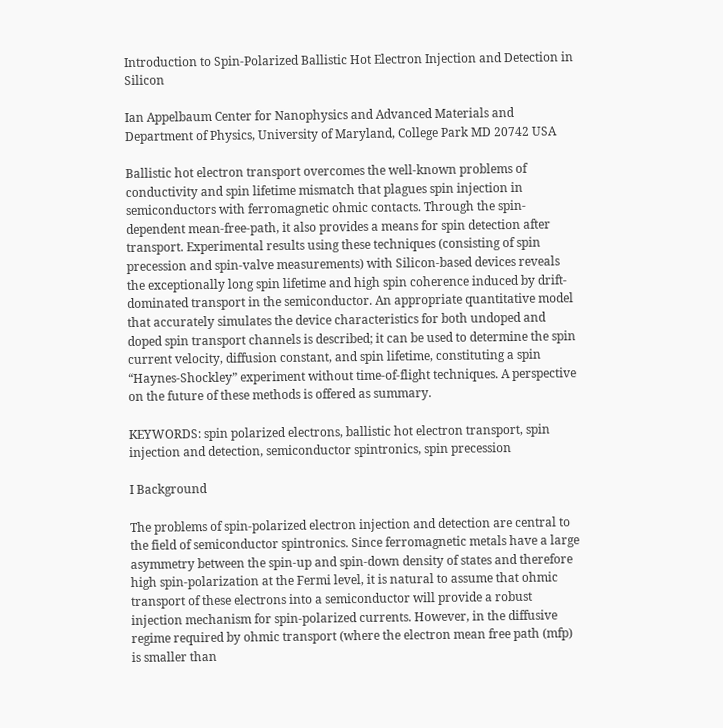Introduction to Spin-Polarized Ballistic Hot Electron Injection and Detection in Silicon

Ian Appelbaum Center for Nanophysics and Advanced Materials and Department of Physics, University of Maryland, College Park MD 20742 USA

Ballistic hot electron transport overcomes the well-known problems of conductivity and spin lifetime mismatch that plagues spin injection in semiconductors with ferromagnetic ohmic contacts. Through the spin-dependent mean-free-path, it also provides a means for spin detection after transport. Experimental results using these techniques (consisting of spin precession and spin-valve measurements) with Silicon-based devices reveals the exceptionally long spin lifetime and high spin coherence induced by drift-dominated transport in the semiconductor. An appropriate quantitative model that accurately simulates the device characteristics for both undoped and doped spin transport channels is described; it can be used to determine the spin current velocity, diffusion constant, and spin lifetime, constituting a spin “Haynes-Shockley” experiment without time-of-flight techniques. A perspective on the future of these methods is offered as summary.

KEYWORDS: spin polarized electrons, ballistic hot electron transport, spin injection and detection, semiconductor spintronics, spin precession

I Background

The problems of spin-polarized electron injection and detection are central to the field of semiconductor spintronics. Since ferromagnetic metals have a large asymmetry between the spin-up and spin-down density of states and therefore high spin-polarization at the Fermi level, it is natural to assume that ohmic transport of these electrons into a semiconductor will provide a robust injection mechanism for spin-polarized currents. However, in the diffusive regime required by ohmic transport (where the electron mean free path (mfp) is smaller than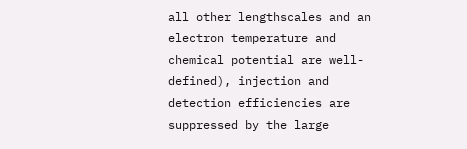all other lengthscales and an electron temperature and chemical potential are well-defined), injection and detection efficiencies are suppressed by the large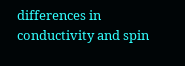differences in conductivity and spin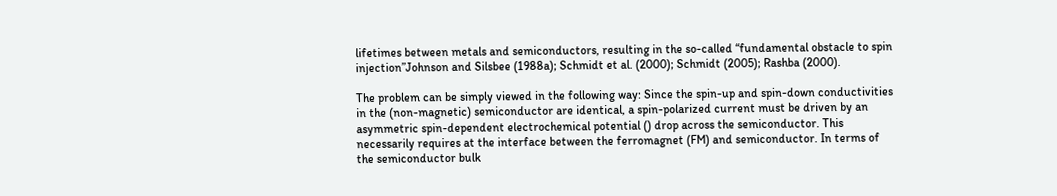lifetimes between metals and semiconductors, resulting in the so-called “fundamental obstacle to spin injection”Johnson and Silsbee (1988a); Schmidt et al. (2000); Schmidt (2005); Rashba (2000).

The problem can be simply viewed in the following way: Since the spin-up and spin-down conductivities in the (non-magnetic) semiconductor are identical, a spin-polarized current must be driven by an asymmetric spin-dependent electrochemical potential () drop across the semiconductor. This necessarily requires at the interface between the ferromagnet (FM) and semiconductor. In terms of the semiconductor bulk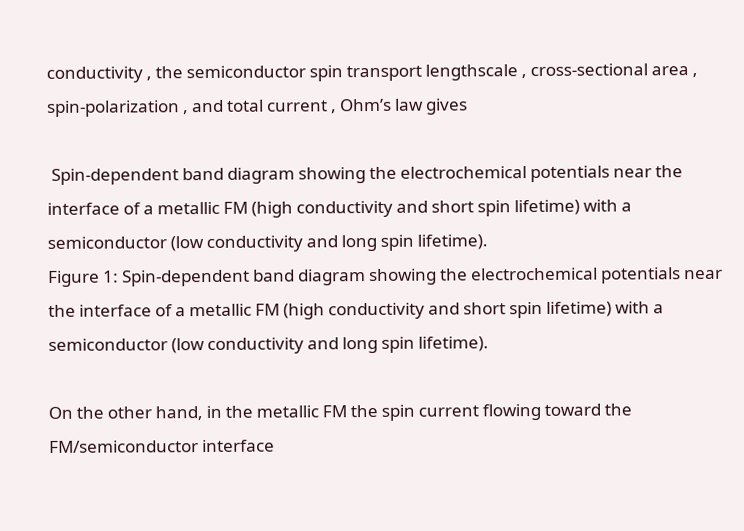conductivity , the semiconductor spin transport lengthscale , cross-sectional area , spin-polarization , and total current , Ohm’s law gives

 Spin-dependent band diagram showing the electrochemical potentials near the interface of a metallic FM (high conductivity and short spin lifetime) with a semiconductor (low conductivity and long spin lifetime).
Figure 1: Spin-dependent band diagram showing the electrochemical potentials near the interface of a metallic FM (high conductivity and short spin lifetime) with a semiconductor (low conductivity and long spin lifetime).

On the other hand, in the metallic FM the spin current flowing toward the FM/semiconductor interface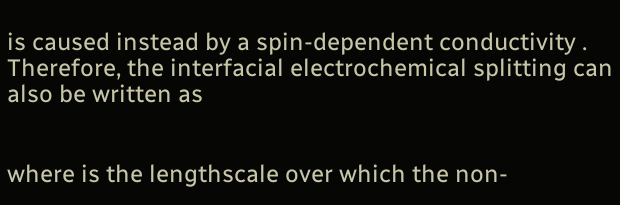is caused instead by a spin-dependent conductivity . Therefore, the interfacial electrochemical splitting can also be written as


where is the lengthscale over which the non-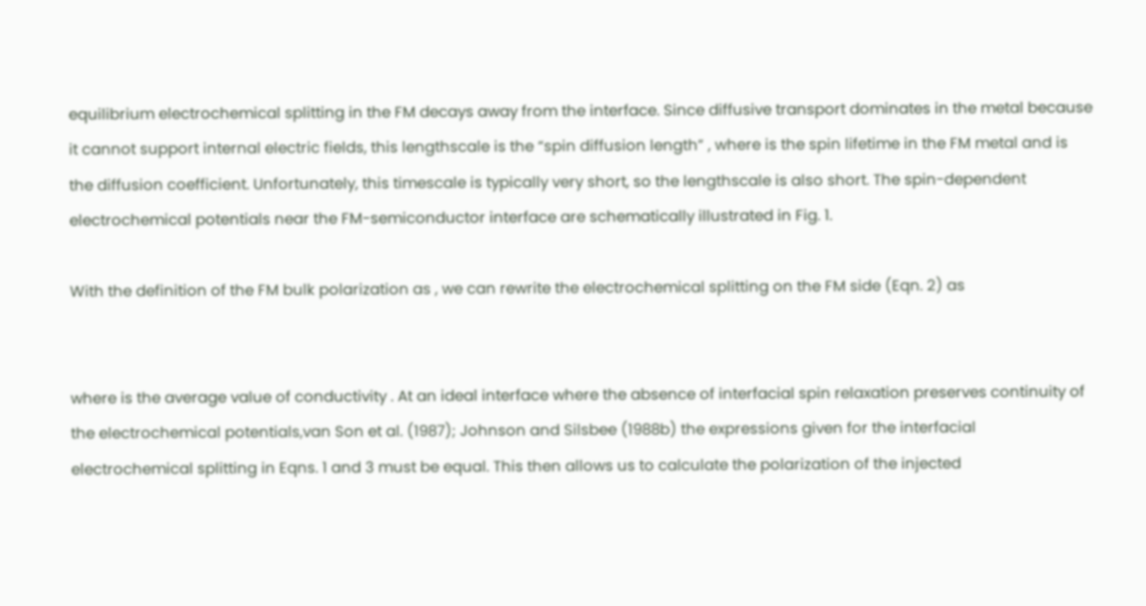equilibrium electrochemical splitting in the FM decays away from the interface. Since diffusive transport dominates in the metal because it cannot support internal electric fields, this lengthscale is the “spin diffusion length” , where is the spin lifetime in the FM metal and is the diffusion coefficient. Unfortunately, this timescale is typically very short, so the lengthscale is also short. The spin-dependent electrochemical potentials near the FM-semiconductor interface are schematically illustrated in Fig. 1.

With the definition of the FM bulk polarization as , we can rewrite the electrochemical splitting on the FM side (Eqn. 2) as


where is the average value of conductivity . At an ideal interface where the absence of interfacial spin relaxation preserves continuity of the electrochemical potentials,van Son et al. (1987); Johnson and Silsbee (1988b) the expressions given for the interfacial electrochemical splitting in Eqns. 1 and 3 must be equal. This then allows us to calculate the polarization of the injected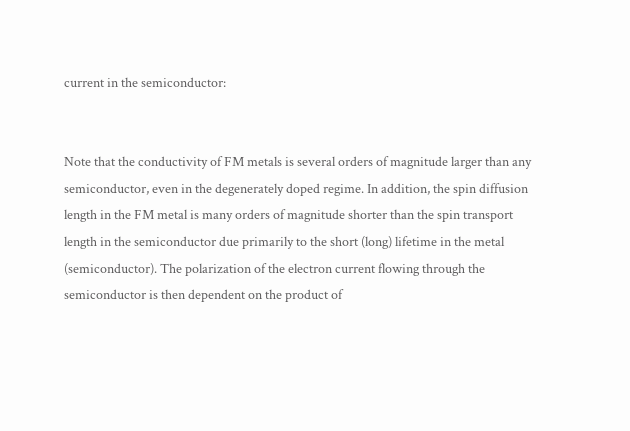current in the semiconductor:


Note that the conductivity of FM metals is several orders of magnitude larger than any semiconductor, even in the degenerately doped regime. In addition, the spin diffusion length in the FM metal is many orders of magnitude shorter than the spin transport length in the semiconductor due primarily to the short (long) lifetime in the metal (semiconductor). The polarization of the electron current flowing through the semiconductor is then dependent on the product of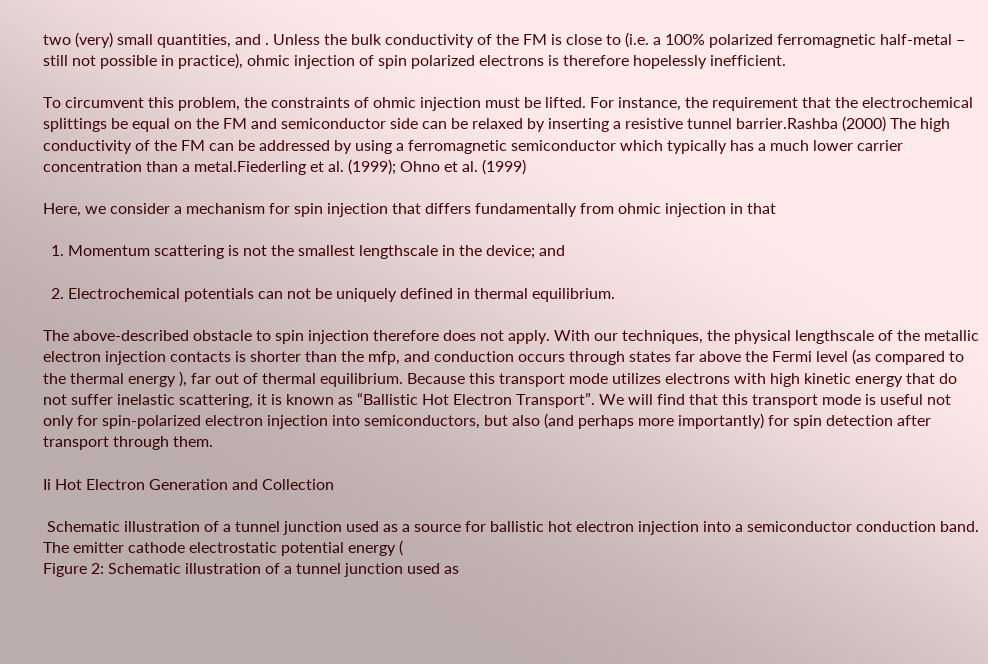two (very) small quantities, and . Unless the bulk conductivity of the FM is close to (i.e. a 100% polarized ferromagnetic half-metal – still not possible in practice), ohmic injection of spin polarized electrons is therefore hopelessly inefficient.

To circumvent this problem, the constraints of ohmic injection must be lifted. For instance, the requirement that the electrochemical splittings be equal on the FM and semiconductor side can be relaxed by inserting a resistive tunnel barrier.Rashba (2000) The high conductivity of the FM can be addressed by using a ferromagnetic semiconductor which typically has a much lower carrier concentration than a metal.Fiederling et al. (1999); Ohno et al. (1999)

Here, we consider a mechanism for spin injection that differs fundamentally from ohmic injection in that

  1. Momentum scattering is not the smallest lengthscale in the device; and

  2. Electrochemical potentials can not be uniquely defined in thermal equilibrium.

The above-described obstacle to spin injection therefore does not apply. With our techniques, the physical lengthscale of the metallic electron injection contacts is shorter than the mfp, and conduction occurs through states far above the Fermi level (as compared to the thermal energy ), far out of thermal equilibrium. Because this transport mode utilizes electrons with high kinetic energy that do not suffer inelastic scattering, it is known as “Ballistic Hot Electron Transport”. We will find that this transport mode is useful not only for spin-polarized electron injection into semiconductors, but also (and perhaps more importantly) for spin detection after transport through them.

Ii Hot Electron Generation and Collection

 Schematic illustration of a tunnel junction used as a source for ballistic hot electron injection into a semiconductor conduction band. The emitter cathode electrostatic potential energy (
Figure 2: Schematic illustration of a tunnel junction used as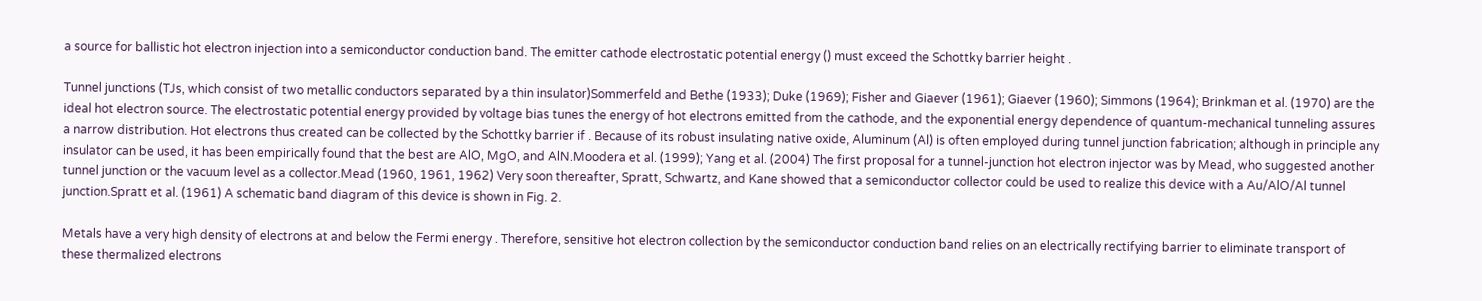a source for ballistic hot electron injection into a semiconductor conduction band. The emitter cathode electrostatic potential energy () must exceed the Schottky barrier height .

Tunnel junctions (TJs, which consist of two metallic conductors separated by a thin insulator)Sommerfeld and Bethe (1933); Duke (1969); Fisher and Giaever (1961); Giaever (1960); Simmons (1964); Brinkman et al. (1970) are the ideal hot electron source. The electrostatic potential energy provided by voltage bias tunes the energy of hot electrons emitted from the cathode, and the exponential energy dependence of quantum-mechanical tunneling assures a narrow distribution. Hot electrons thus created can be collected by the Schottky barrier if . Because of its robust insulating native oxide, Aluminum (Al) is often employed during tunnel junction fabrication; although in principle any insulator can be used, it has been empirically found that the best are AlO, MgO, and AlN.Moodera et al. (1999); Yang et al. (2004) The first proposal for a tunnel-junction hot electron injector was by Mead, who suggested another tunnel junction or the vacuum level as a collector.Mead (1960, 1961, 1962) Very soon thereafter, Spratt, Schwartz, and Kane showed that a semiconductor collector could be used to realize this device with a Au/AlO/Al tunnel junction.Spratt et al. (1961) A schematic band diagram of this device is shown in Fig. 2.

Metals have a very high density of electrons at and below the Fermi energy . Therefore, sensitive hot electron collection by the semiconductor conduction band relies on an electrically rectifying barrier to eliminate transport of these thermalized electrons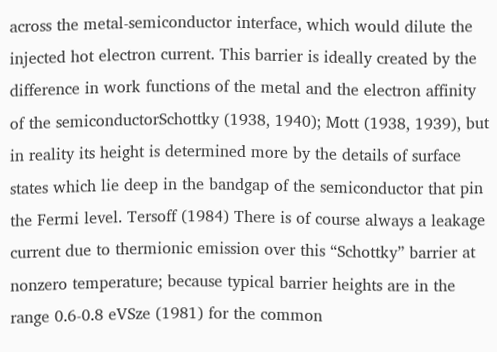across the metal-semiconductor interface, which would dilute the injected hot electron current. This barrier is ideally created by the difference in work functions of the metal and the electron affinity of the semiconductorSchottky (1938, 1940); Mott (1938, 1939), but in reality its height is determined more by the details of surface states which lie deep in the bandgap of the semiconductor that pin the Fermi level. Tersoff (1984) There is of course always a leakage current due to thermionic emission over this “Schottky” barrier at nonzero temperature; because typical barrier heights are in the range 0.6-0.8 eVSze (1981) for the common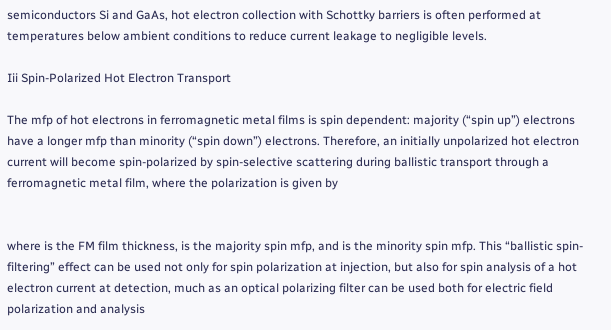semiconductors Si and GaAs, hot electron collection with Schottky barriers is often performed at temperatures below ambient conditions to reduce current leakage to negligible levels.

Iii Spin-Polarized Hot Electron Transport

The mfp of hot electrons in ferromagnetic metal films is spin dependent: majority (“spin up”) electrons have a longer mfp than minority (“spin down”) electrons. Therefore, an initially unpolarized hot electron current will become spin-polarized by spin-selective scattering during ballistic transport through a ferromagnetic metal film, where the polarization is given by


where is the FM film thickness, is the majority spin mfp, and is the minority spin mfp. This “ballistic spin-filtering” effect can be used not only for spin polarization at injection, but also for spin analysis of a hot electron current at detection, much as an optical polarizing filter can be used both for electric field polarization and analysis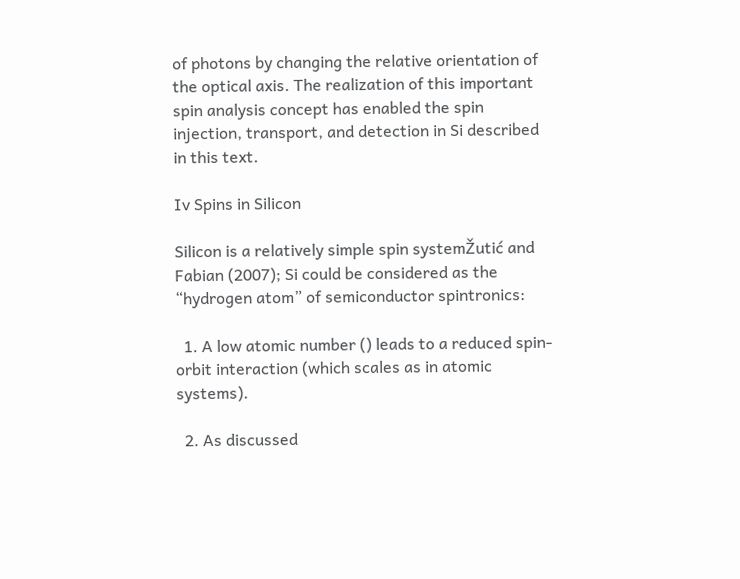of photons by changing the relative orientation of the optical axis. The realization of this important spin analysis concept has enabled the spin injection, transport, and detection in Si described in this text.

Iv Spins in Silicon

Silicon is a relatively simple spin systemŽutić and Fabian (2007); Si could be considered as the “hydrogen atom” of semiconductor spintronics:

  1. A low atomic number () leads to a reduced spin-orbit interaction (which scales as in atomic systems).

  2. As discussed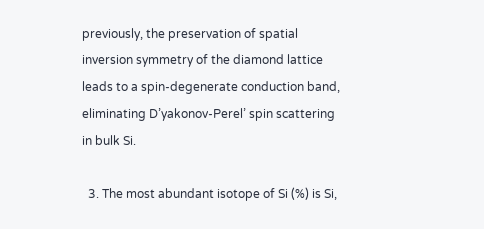previously, the preservation of spatial inversion symmetry of the diamond lattice leads to a spin-degenerate conduction band, eliminating D’yakonov-Perel’ spin scattering in bulk Si.

  3. The most abundant isotope of Si (%) is Si,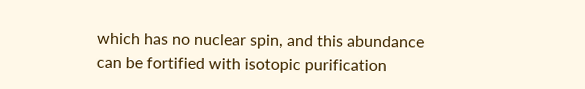which has no nuclear spin, and this abundance can be fortified with isotopic purification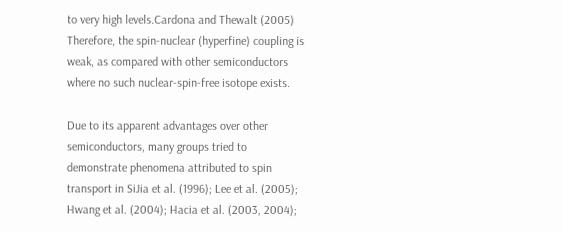to very high levels.Cardona and Thewalt (2005) Therefore, the spin-nuclear (hyperfine) coupling is weak, as compared with other semiconductors where no such nuclear-spin-free isotope exists.

Due to its apparent advantages over other semiconductors, many groups tried to demonstrate phenomena attributed to spin transport in SiJia et al. (1996); Lee et al. (2005); Hwang et al. (2004); Hacia et al. (2003, 2004);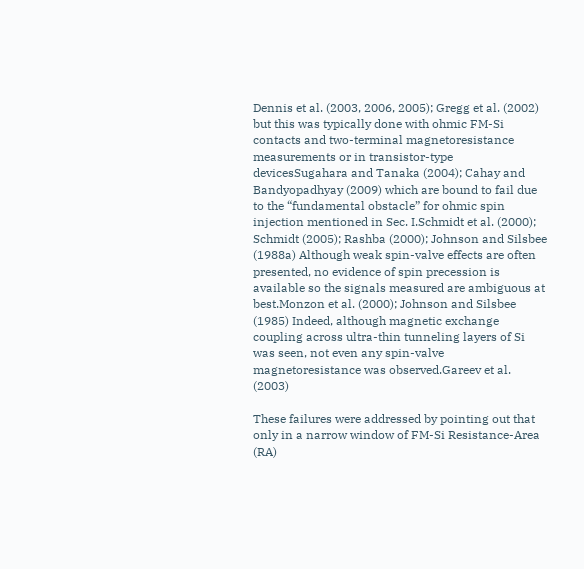Dennis et al. (2003, 2006, 2005); Gregg et al. (2002) but this was typically done with ohmic FM-Si contacts and two-terminal magnetoresistance measurements or in transistor-type devicesSugahara and Tanaka (2004); Cahay and Bandyopadhyay (2009) which are bound to fail due to the “fundamental obstacle” for ohmic spin injection mentioned in Sec. I.Schmidt et al. (2000); Schmidt (2005); Rashba (2000); Johnson and Silsbee (1988a) Although weak spin-valve effects are often presented, no evidence of spin precession is available so the signals measured are ambiguous at best.Monzon et al. (2000); Johnson and Silsbee (1985) Indeed, although magnetic exchange coupling across ultra-thin tunneling layers of Si was seen, not even any spin-valve magnetoresistance was observed.Gareev et al. (2003)

These failures were addressed by pointing out that only in a narrow window of FM-Si Resistance-Area (RA)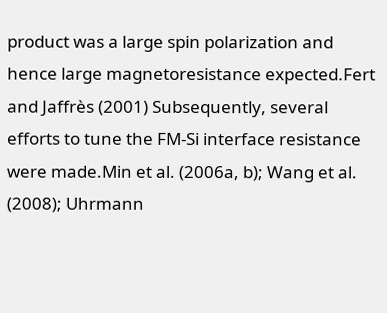product was a large spin polarization and hence large magnetoresistance expected.Fert and Jaffrès (2001) Subsequently, several efforts to tune the FM-Si interface resistance were made.Min et al. (2006a, b); Wang et al. (2008); Uhrmann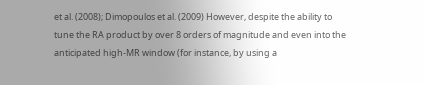et al. (2008); Dimopoulos et al. (2009) However, despite the ability to tune the RA product by over 8 orders of magnitude and even into the anticipated high-MR window (for instance, by using a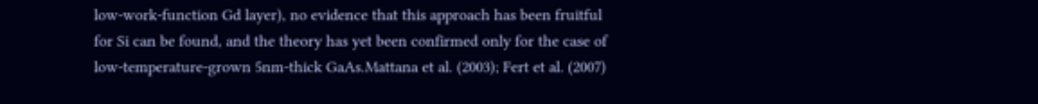low-work-function Gd layer), no evidence that this approach has been fruitful for Si can be found, and the theory has yet been confirmed only for the case of low-temperature-grown 5nm-thick GaAs.Mattana et al. (2003); Fert et al. (2007)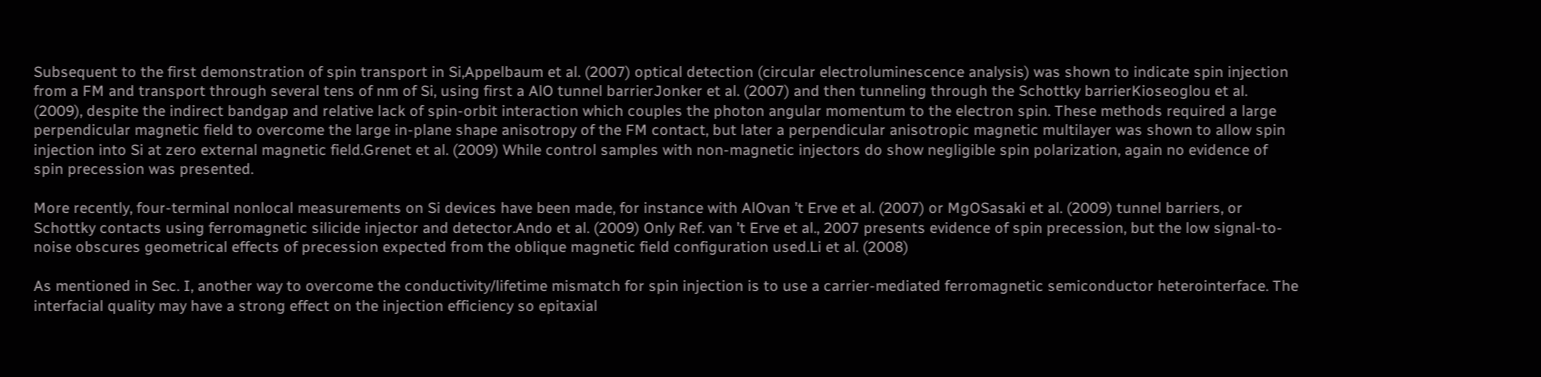Subsequent to the first demonstration of spin transport in Si,Appelbaum et al. (2007) optical detection (circular electroluminescence analysis) was shown to indicate spin injection from a FM and transport through several tens of nm of Si, using first a AlO tunnel barrierJonker et al. (2007) and then tunneling through the Schottky barrierKioseoglou et al. (2009), despite the indirect bandgap and relative lack of spin-orbit interaction which couples the photon angular momentum to the electron spin. These methods required a large perpendicular magnetic field to overcome the large in-plane shape anisotropy of the FM contact, but later a perpendicular anisotropic magnetic multilayer was shown to allow spin injection into Si at zero external magnetic field.Grenet et al. (2009) While control samples with non-magnetic injectors do show negligible spin polarization, again no evidence of spin precession was presented.

More recently, four-terminal nonlocal measurements on Si devices have been made, for instance with AlOvan ’t Erve et al. (2007) or MgOSasaki et al. (2009) tunnel barriers, or Schottky contacts using ferromagnetic silicide injector and detector.Ando et al. (2009) Only Ref. van ’t Erve et al., 2007 presents evidence of spin precession, but the low signal-to-noise obscures geometrical effects of precession expected from the oblique magnetic field configuration used.Li et al. (2008)

As mentioned in Sec. I, another way to overcome the conductivity/lifetime mismatch for spin injection is to use a carrier-mediated ferromagnetic semiconductor heterointerface. The interfacial quality may have a strong effect on the injection efficiency so epitaxial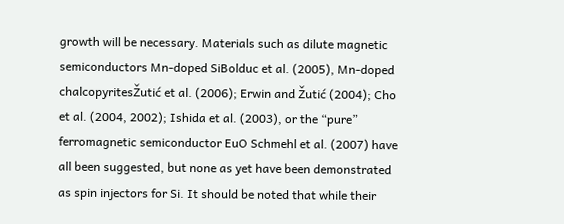growth will be necessary. Materials such as dilute magnetic semiconductors Mn-doped SiBolduc et al. (2005), Mn-doped chalcopyritesŽutić et al. (2006); Erwin and Žutić (2004); Cho et al. (2004, 2002); Ishida et al. (2003), or the “pure” ferromagnetic semiconductor EuO Schmehl et al. (2007) have all been suggested, but none as yet have been demonstrated as spin injectors for Si. It should be noted that while their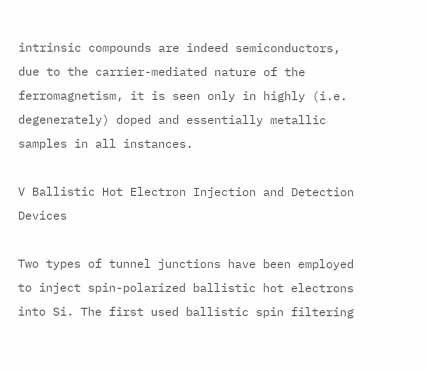intrinsic compounds are indeed semiconductors, due to the carrier-mediated nature of the ferromagnetism, it is seen only in highly (i.e. degenerately) doped and essentially metallic samples in all instances.

V Ballistic Hot Electron Injection and Detection Devices

Two types of tunnel junctions have been employed to inject spin-polarized ballistic hot electrons into Si. The first used ballistic spin filtering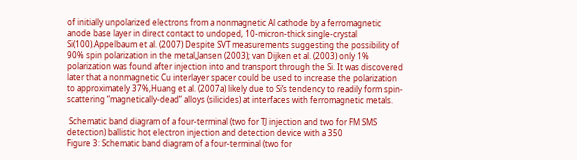of initially unpolarized electrons from a nonmagnetic Al cathode by a ferromagnetic anode base layer in direct contact to undoped, 10-micron-thick single-crystal Si(100).Appelbaum et al. (2007) Despite SVT measurements suggesting the possibility of 90% spin polarization in the metal,Jansen (2003); van Dijken et al. (2003) only 1% polarization was found after injection into and transport through the Si. It was discovered later that a nonmagnetic Cu interlayer spacer could be used to increase the polarization to approximately 37%,Huang et al. (2007a) likely due to Si’s tendency to readily form spin-scattering “magnetically-dead” alloys (silicides) at interfaces with ferromagnetic metals.

 Schematic band diagram of a four-terminal (two for TJ injection and two for FM SMS detection) ballistic hot electron injection and detection device with a 350
Figure 3: Schematic band diagram of a four-terminal (two for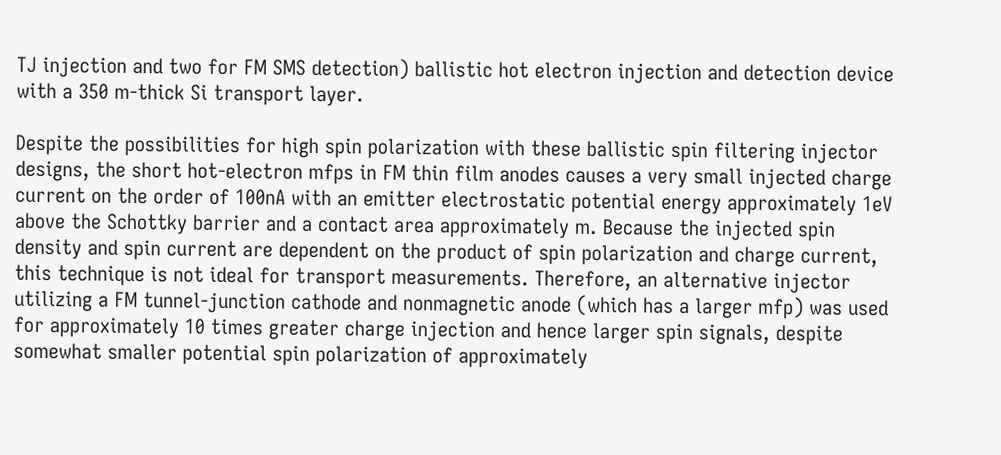TJ injection and two for FM SMS detection) ballistic hot electron injection and detection device with a 350 m-thick Si transport layer.

Despite the possibilities for high spin polarization with these ballistic spin filtering injector designs, the short hot-electron mfps in FM thin film anodes causes a very small injected charge current on the order of 100nA with an emitter electrostatic potential energy approximately 1eV above the Schottky barrier and a contact area approximately m. Because the injected spin density and spin current are dependent on the product of spin polarization and charge current, this technique is not ideal for transport measurements. Therefore, an alternative injector utilizing a FM tunnel-junction cathode and nonmagnetic anode (which has a larger mfp) was used for approximately 10 times greater charge injection and hence larger spin signals, despite somewhat smaller potential spin polarization of approximately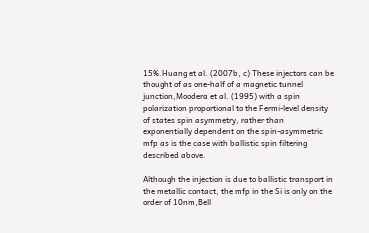15%.Huang et al. (2007b, c) These injectors can be thought of as one-half of a magnetic tunnel junction,Moodera et al. (1995) with a spin polarization proportional to the Fermi-level density of states spin asymmetry, rather than exponentially dependent on the spin-asymmetric mfp as is the case with ballistic spin filtering described above.

Although the injection is due to ballistic transport in the metallic contact, the mfp in the Si is only on the order of 10nm,Bell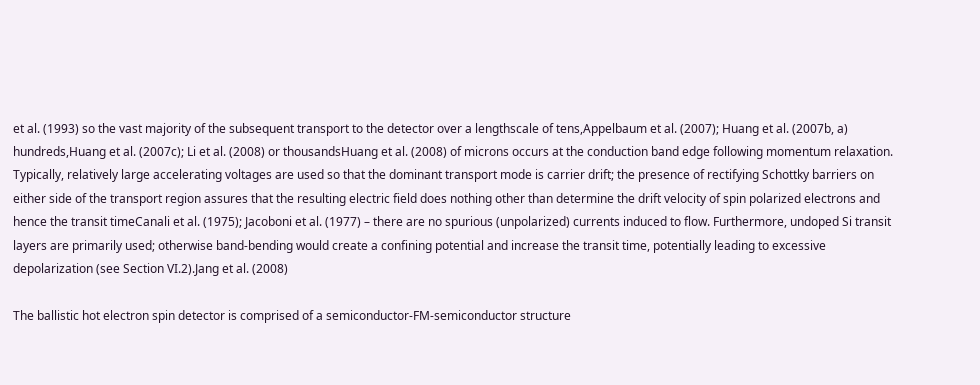et al. (1993) so the vast majority of the subsequent transport to the detector over a lengthscale of tens,Appelbaum et al. (2007); Huang et al. (2007b, a) hundreds,Huang et al. (2007c); Li et al. (2008) or thousandsHuang et al. (2008) of microns occurs at the conduction band edge following momentum relaxation. Typically, relatively large accelerating voltages are used so that the dominant transport mode is carrier drift; the presence of rectifying Schottky barriers on either side of the transport region assures that the resulting electric field does nothing other than determine the drift velocity of spin polarized electrons and hence the transit timeCanali et al. (1975); Jacoboni et al. (1977) – there are no spurious (unpolarized) currents induced to flow. Furthermore, undoped Si transit layers are primarily used; otherwise band-bending would create a confining potential and increase the transit time, potentially leading to excessive depolarization (see Section VI.2).Jang et al. (2008)

The ballistic hot electron spin detector is comprised of a semiconductor-FM-semiconductor structure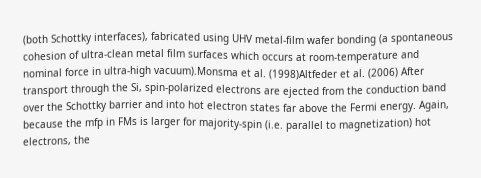(both Schottky interfaces), fabricated using UHV metal-film wafer bonding (a spontaneous cohesion of ultra-clean metal film surfaces which occurs at room-temperature and nominal force in ultra-high vacuum).Monsma et al. (1998)Altfeder et al. (2006) After transport through the Si, spin-polarized electrons are ejected from the conduction band over the Schottky barrier and into hot electron states far above the Fermi energy. Again, because the mfp in FMs is larger for majority-spin (i.e. parallel to magnetization) hot electrons, the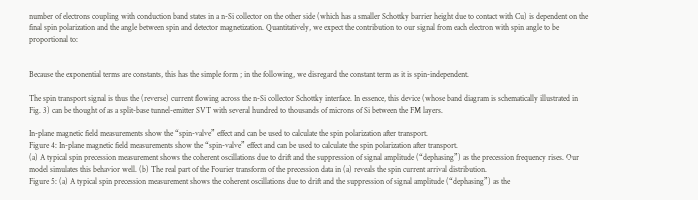number of electrons coupling with conduction band states in a n-Si collector on the other side (which has a smaller Schottky barrier height due to contact with Cu) is dependent on the final spin polarization and the angle between spin and detector magnetization. Quantitatively, we expect the contribution to our signal from each electron with spin angle to be proportional to:


Because the exponential terms are constants, this has the simple form ; in the following, we disregard the constant term as it is spin-independent.

The spin transport signal is thus the (reverse) current flowing across the n-Si collector Schottky interface. In essence, this device (whose band diagram is schematically illustrated in Fig. 3) can be thought of as a split-base tunnel-emitter SVT with several hundred to thousands of microns of Si between the FM layers.

In-plane magnetic field measurements show the “spin-valve” effect and can be used to calculate the spin polarization after transport.
Figure 4: In-plane magnetic field measurements show the “spin-valve” effect and can be used to calculate the spin polarization after transport.
(a) A typical spin precession measurement shows the coherent oscillations due to drift and the suppression of signal amplitude (“dephasing”) as the precession frequency rises. Our model simulates this behavior well. (b) The real part of the Fourier transform of the precession data in (a) reveals the spin current arrival distribution.
Figure 5: (a) A typical spin precession measurement shows the coherent oscillations due to drift and the suppression of signal amplitude (“dephasing”) as the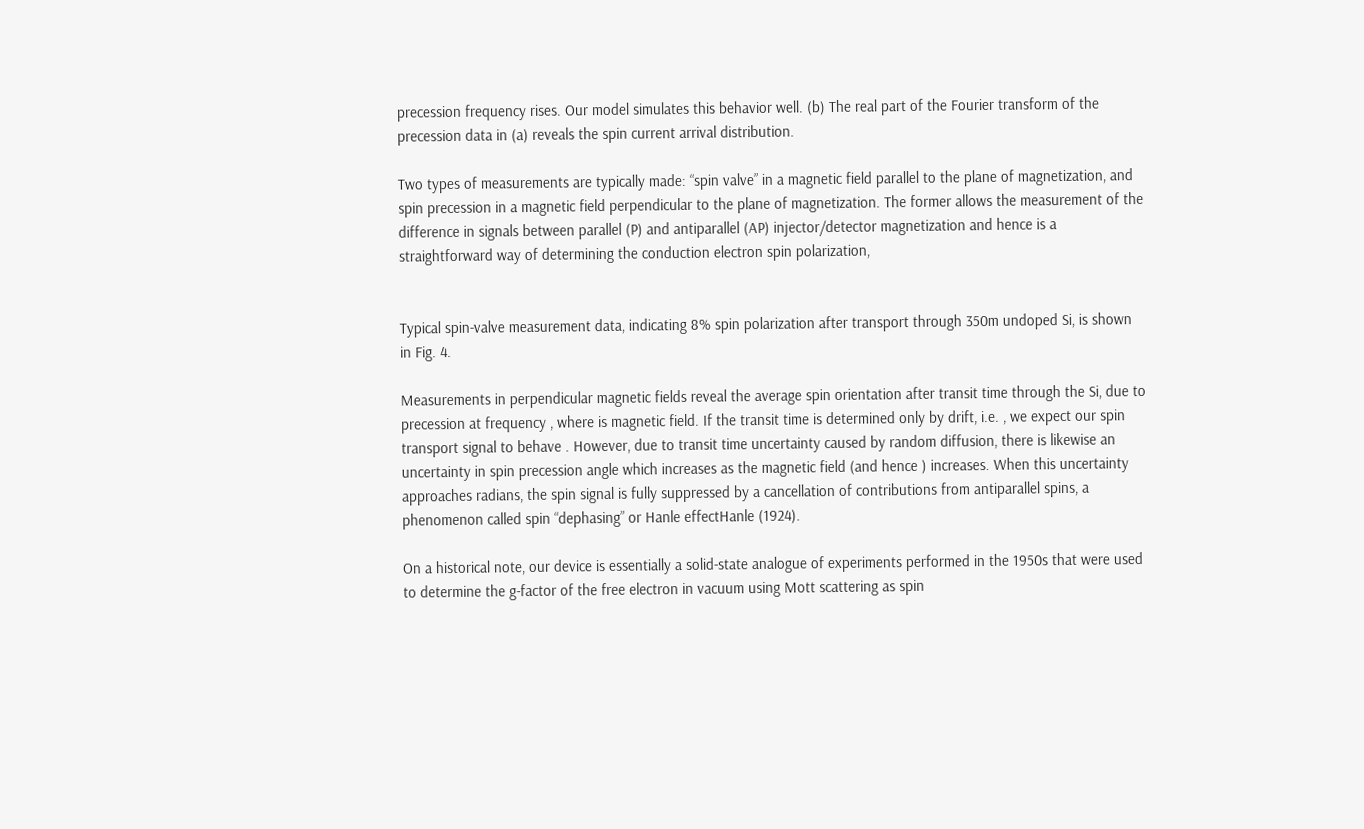precession frequency rises. Our model simulates this behavior well. (b) The real part of the Fourier transform of the precession data in (a) reveals the spin current arrival distribution.

Two types of measurements are typically made: “spin valve” in a magnetic field parallel to the plane of magnetization, and spin precession in a magnetic field perpendicular to the plane of magnetization. The former allows the measurement of the difference in signals between parallel (P) and antiparallel (AP) injector/detector magnetization and hence is a straightforward way of determining the conduction electron spin polarization,


Typical spin-valve measurement data, indicating 8% spin polarization after transport through 350m undoped Si, is shown in Fig. 4.

Measurements in perpendicular magnetic fields reveal the average spin orientation after transit time through the Si, due to precession at frequency , where is magnetic field. If the transit time is determined only by drift, i.e. , we expect our spin transport signal to behave . However, due to transit time uncertainty caused by random diffusion, there is likewise an uncertainty in spin precession angle which increases as the magnetic field (and hence ) increases. When this uncertainty approaches radians, the spin signal is fully suppressed by a cancellation of contributions from antiparallel spins, a phenomenon called spin “dephasing” or Hanle effectHanle (1924).

On a historical note, our device is essentially a solid-state analogue of experiments performed in the 1950s that were used to determine the g-factor of the free electron in vacuum using Mott scattering as spin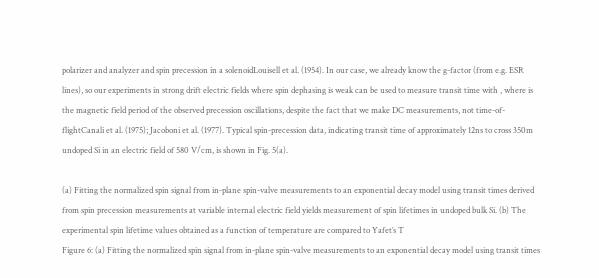polarizer and analyzer and spin precession in a solenoidLouisell et al. (1954). In our case, we already know the g-factor (from e.g. ESR lines), so our experiments in strong drift electric fields where spin dephasing is weak can be used to measure transit time with , where is the magnetic field period of the observed precession oscillations, despite the fact that we make DC measurements, not time-of-flightCanali et al. (1975); Jacoboni et al. (1977). Typical spin-precession data, indicating transit time of approximately 12ns to cross 350m undoped Si in an electric field of 580 V/cm, is shown in Fig. 5(a).

(a) Fitting the normalized spin signal from in-plane spin-valve measurements to an exponential decay model using transit times derived from spin precession measurements at variable internal electric field yields measurement of spin lifetimes in undoped bulk Si. (b) The experimental spin lifetime values obtained as a function of temperature are compared to Yafet’s T
Figure 6: (a) Fitting the normalized spin signal from in-plane spin-valve measurements to an exponential decay model using transit times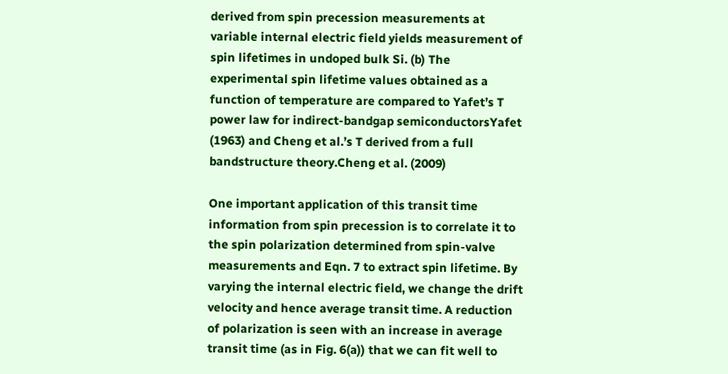derived from spin precession measurements at variable internal electric field yields measurement of spin lifetimes in undoped bulk Si. (b) The experimental spin lifetime values obtained as a function of temperature are compared to Yafet’s T power law for indirect-bandgap semiconductorsYafet (1963) and Cheng et al.’s T derived from a full bandstructure theory.Cheng et al. (2009)

One important application of this transit time information from spin precession is to correlate it to the spin polarization determined from spin-valve measurements and Eqn. 7 to extract spin lifetime. By varying the internal electric field, we change the drift velocity and hence average transit time. A reduction of polarization is seen with an increase in average transit time (as in Fig. 6(a)) that we can fit well to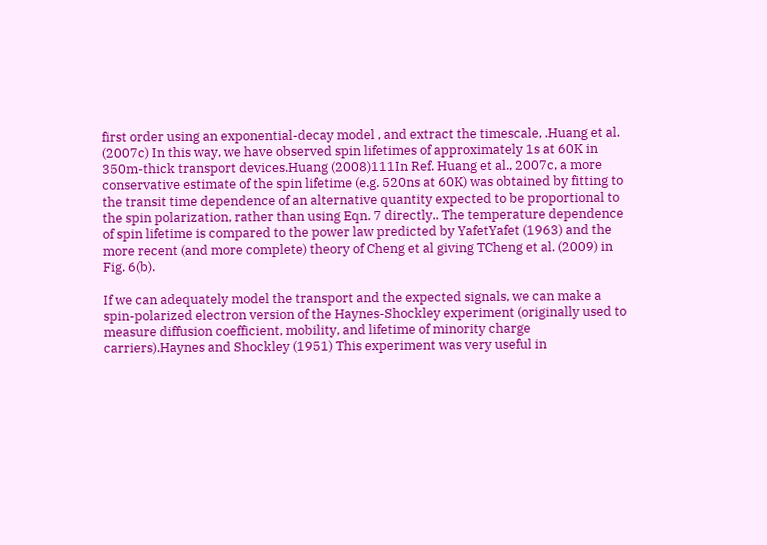first order using an exponential-decay model , and extract the timescale, .Huang et al. (2007c) In this way, we have observed spin lifetimes of approximately 1s at 60K in 350m-thick transport devices.Huang (2008)111In Ref. Huang et al., 2007c, a more conservative estimate of the spin lifetime (e.g. 520ns at 60K) was obtained by fitting to the transit time dependence of an alternative quantity expected to be proportional to the spin polarization, rather than using Eqn. 7 directly.. The temperature dependence of spin lifetime is compared to the power law predicted by YafetYafet (1963) and the more recent (and more complete) theory of Cheng et al giving TCheng et al. (2009) in Fig. 6(b).

If we can adequately model the transport and the expected signals, we can make a spin-polarized electron version of the Haynes-Shockley experiment (originally used to measure diffusion coefficient, mobility, and lifetime of minority charge carriers).Haynes and Shockley (1951) This experiment was very useful in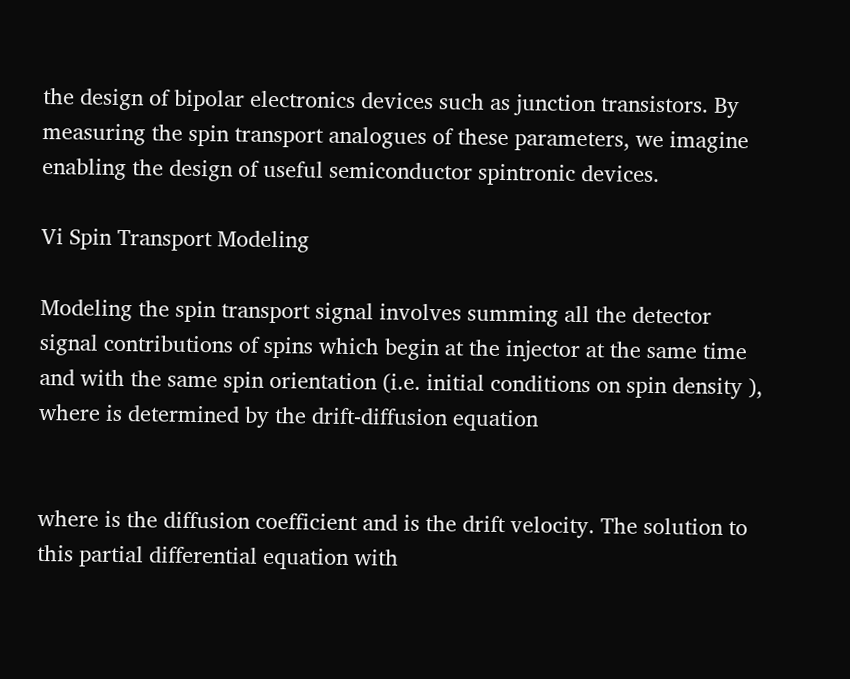the design of bipolar electronics devices such as junction transistors. By measuring the spin transport analogues of these parameters, we imagine enabling the design of useful semiconductor spintronic devices.

Vi Spin Transport Modeling

Modeling the spin transport signal involves summing all the detector signal contributions of spins which begin at the injector at the same time and with the same spin orientation (i.e. initial conditions on spin density ), where is determined by the drift-diffusion equation


where is the diffusion coefficient and is the drift velocity. The solution to this partial differential equation with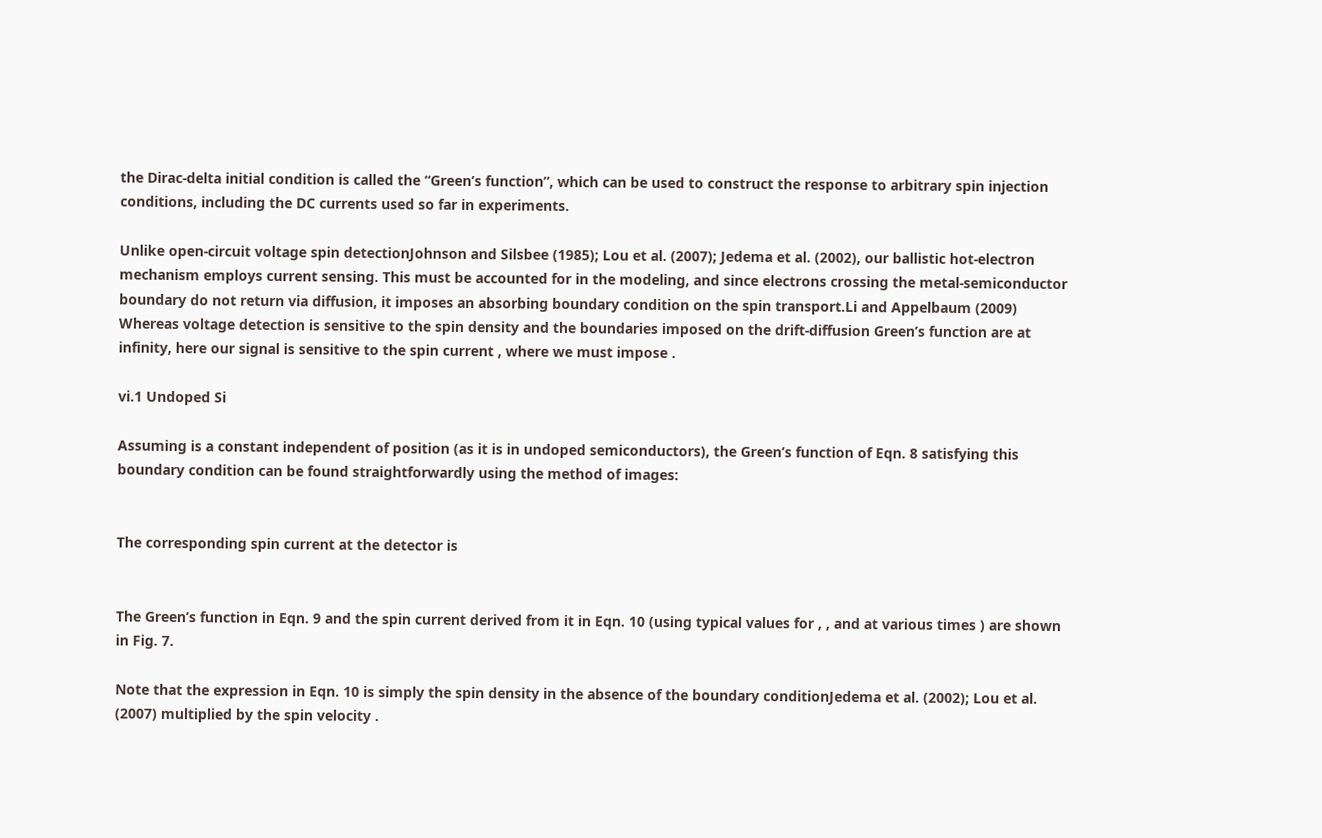the Dirac-delta initial condition is called the “Green’s function”, which can be used to construct the response to arbitrary spin injection conditions, including the DC currents used so far in experiments.

Unlike open-circuit voltage spin detectionJohnson and Silsbee (1985); Lou et al. (2007); Jedema et al. (2002), our ballistic hot-electron mechanism employs current sensing. This must be accounted for in the modeling, and since electrons crossing the metal-semiconductor boundary do not return via diffusion, it imposes an absorbing boundary condition on the spin transport.Li and Appelbaum (2009) Whereas voltage detection is sensitive to the spin density and the boundaries imposed on the drift-diffusion Green’s function are at infinity, here our signal is sensitive to the spin current , where we must impose .

vi.1 Undoped Si

Assuming is a constant independent of position (as it is in undoped semiconductors), the Green’s function of Eqn. 8 satisfying this boundary condition can be found straightforwardly using the method of images:


The corresponding spin current at the detector is


The Green’s function in Eqn. 9 and the spin current derived from it in Eqn. 10 (using typical values for , , and at various times ) are shown in Fig. 7.

Note that the expression in Eqn. 10 is simply the spin density in the absence of the boundary conditionJedema et al. (2002); Lou et al. (2007) multiplied by the spin velocity .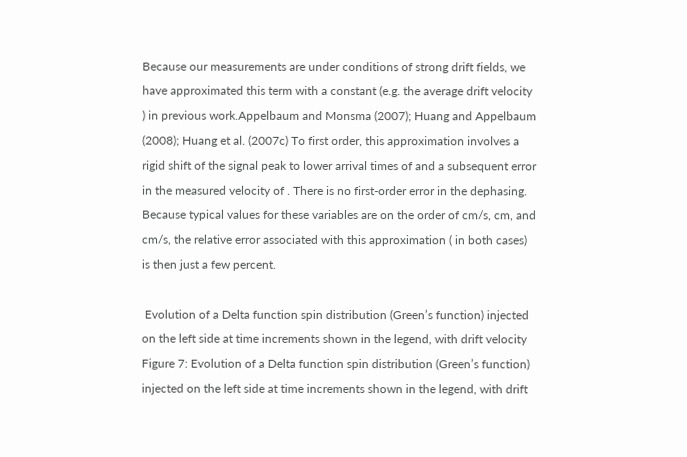Because our measurements are under conditions of strong drift fields, we have approximated this term with a constant (e.g. the average drift velocity ) in previous work.Appelbaum and Monsma (2007); Huang and Appelbaum (2008); Huang et al. (2007c) To first order, this approximation involves a rigid shift of the signal peak to lower arrival times of and a subsequent error in the measured velocity of . There is no first-order error in the dephasing. Because typical values for these variables are on the order of cm/s, cm, and cm/s, the relative error associated with this approximation ( in both cases) is then just a few percent.

 Evolution of a Delta function spin distribution (Green’s function) injected on the left side at time increments shown in the legend, with drift velocity
Figure 7: Evolution of a Delta function spin distribution (Green’s function) injected on the left side at time increments shown in the legend, with drift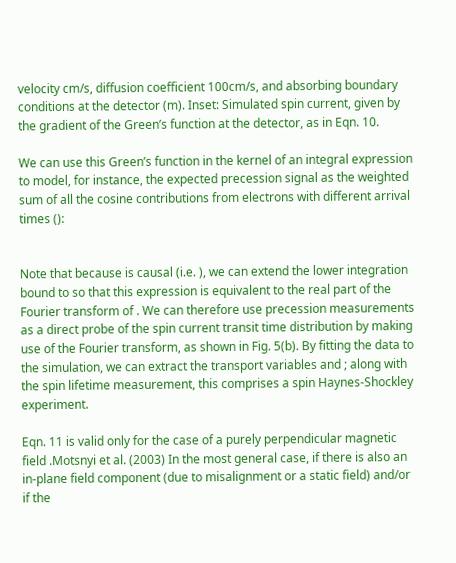velocity cm/s, diffusion coefficient 100cm/s, and absorbing boundary conditions at the detector (m). Inset: Simulated spin current, given by the gradient of the Green’s function at the detector, as in Eqn. 10.

We can use this Green’s function in the kernel of an integral expression to model, for instance, the expected precession signal as the weighted sum of all the cosine contributions from electrons with different arrival times ():


Note that because is causal (i.e. ), we can extend the lower integration bound to so that this expression is equivalent to the real part of the Fourier transform of . We can therefore use precession measurements as a direct probe of the spin current transit time distribution by making use of the Fourier transform, as shown in Fig. 5(b). By fitting the data to the simulation, we can extract the transport variables and ; along with the spin lifetime measurement, this comprises a spin Haynes-Shockley experiment.

Eqn. 11 is valid only for the case of a purely perpendicular magnetic field .Motsnyi et al. (2003) In the most general case, if there is also an in-plane field component (due to misalignment or a static field) and/or if the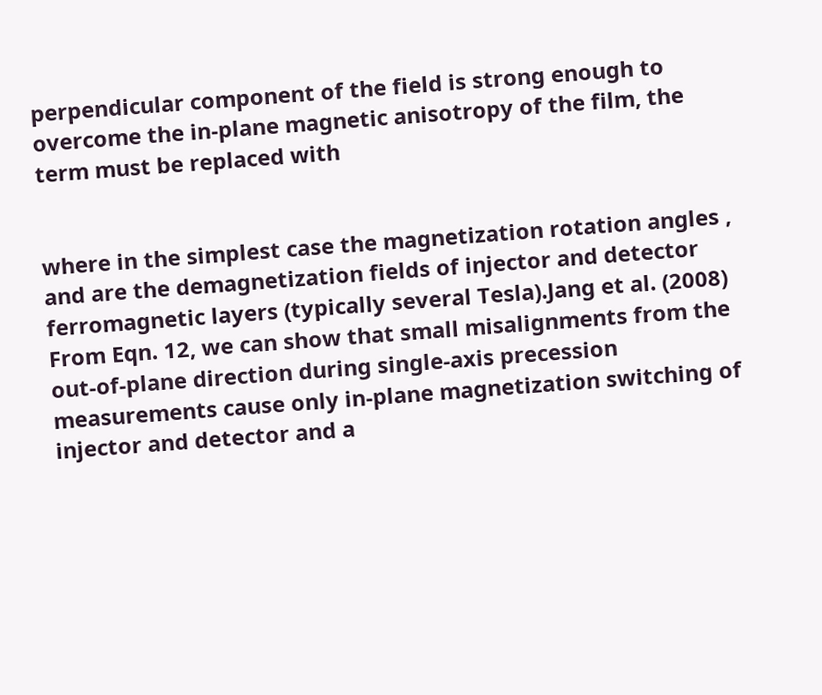perpendicular component of the field is strong enough to overcome the in-plane magnetic anisotropy of the film, the term must be replaced with


where in the simplest case the magnetization rotation angles , and are the demagnetization fields of injector and detector ferromagnetic layers (typically several Tesla).Jang et al. (2008) From Eqn. 12, we can show that small misalignments from the out-of-plane direction during single-axis precession measurements cause only in-plane magnetization switching of injector and detector and a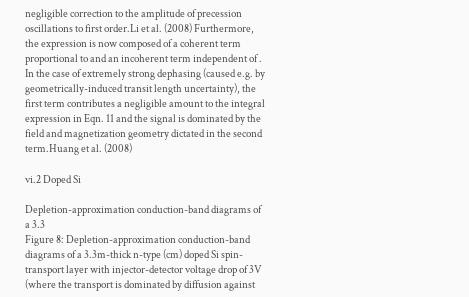negligible correction to the amplitude of precession oscillations to first order.Li et al. (2008) Furthermore, the expression is now composed of a coherent term proportional to and an incoherent term independent of . In the case of extremely strong dephasing (caused e.g. by geometrically-induced transit length uncertainty), the first term contributes a negligible amount to the integral expression in Eqn. 11 and the signal is dominated by the field and magnetization geometry dictated in the second term.Huang et al. (2008)

vi.2 Doped Si

Depletion-approximation conduction-band diagrams of a 3.3
Figure 8: Depletion-approximation conduction-band diagrams of a 3.3m-thick n-type (cm) doped Si spin-transport layer with injector-detector voltage drop of 3V (where the transport is dominated by diffusion against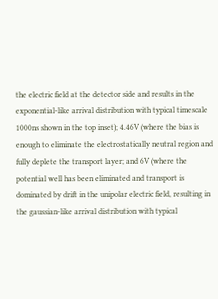the electric field at the detector side and results in the exponential-like arrival distribution with typical timescale 1000ns shown in the top inset); 4.46V (where the bias is enough to eliminate the electrostatically neutral region and fully deplete the transport layer; and 6V (where the potential well has been eliminated and transport is dominated by drift in the unipolar electric field, resulting in the gaussian-like arrival distribution with typical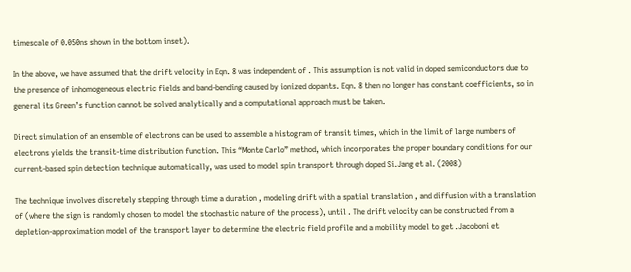timescale of 0.050ns shown in the bottom inset).

In the above, we have assumed that the drift velocity in Eqn. 8 was independent of . This assumption is not valid in doped semiconductors due to the presence of inhomogeneous electric fields and band-bending caused by ionized dopants. Eqn. 8 then no longer has constant coefficients, so in general its Green’s function cannot be solved analytically and a computational approach must be taken.

Direct simulation of an ensemble of electrons can be used to assemble a histogram of transit times, which in the limit of large numbers of electrons yields the transit-time distribution function. This “Monte Carlo” method, which incorporates the proper boundary conditions for our current-based spin detection technique automatically, was used to model spin transport through doped Si.Jang et al. (2008)

The technique involves discretely stepping through time a duration , modeling drift with a spatial translation , and diffusion with a translation of (where the sign is randomly chosen to model the stochastic nature of the process), until . The drift velocity can be constructed from a depletion-approximation model of the transport layer to determine the electric field profile and a mobility model to get .Jacoboni et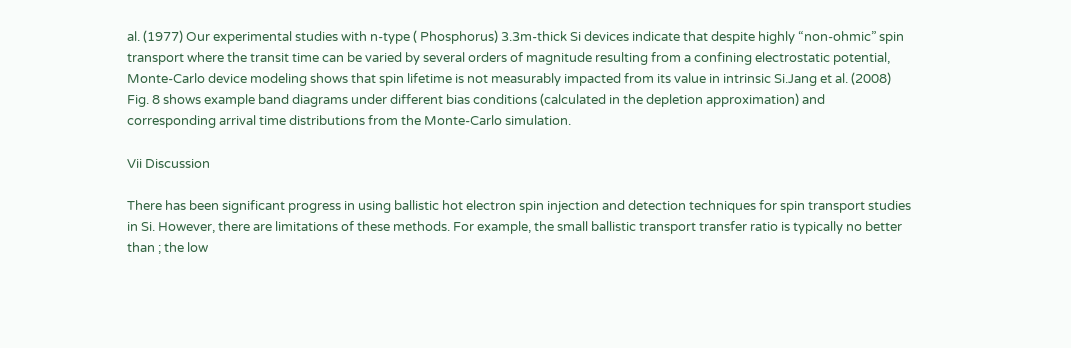al. (1977) Our experimental studies with n-type ( Phosphorus) 3.3m-thick Si devices indicate that despite highly “non-ohmic” spin transport where the transit time can be varied by several orders of magnitude resulting from a confining electrostatic potential, Monte-Carlo device modeling shows that spin lifetime is not measurably impacted from its value in intrinsic Si.Jang et al. (2008) Fig. 8 shows example band diagrams under different bias conditions (calculated in the depletion approximation) and corresponding arrival time distributions from the Monte-Carlo simulation.

Vii Discussion

There has been significant progress in using ballistic hot electron spin injection and detection techniques for spin transport studies in Si. However, there are limitations of these methods. For example, the small ballistic transport transfer ratio is typically no better than ; the low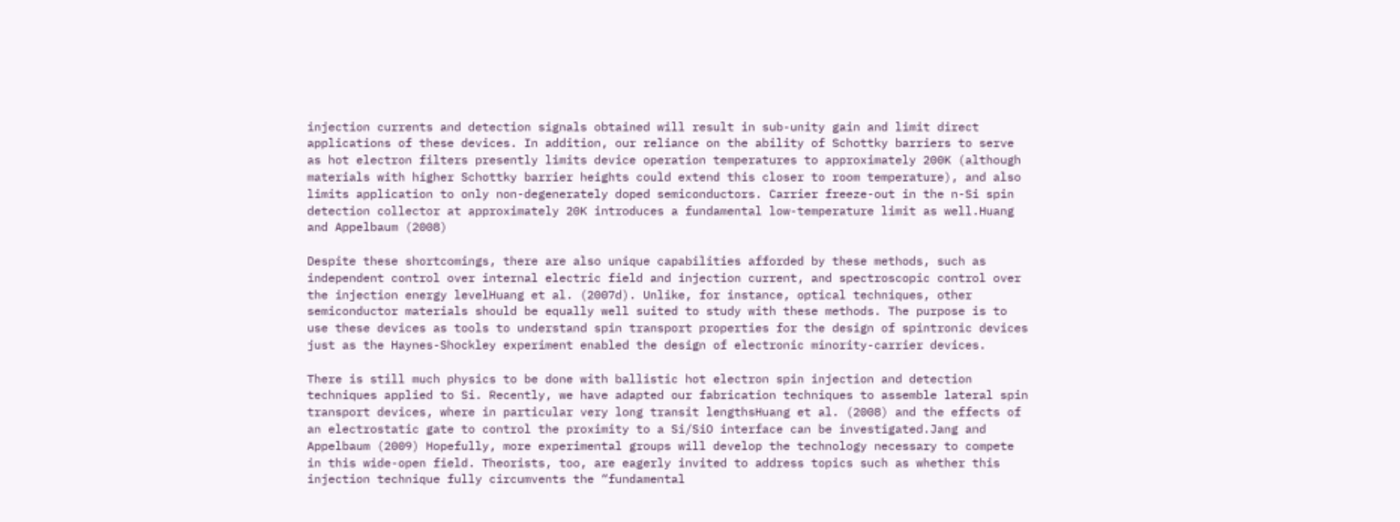injection currents and detection signals obtained will result in sub-unity gain and limit direct applications of these devices. In addition, our reliance on the ability of Schottky barriers to serve as hot electron filters presently limits device operation temperatures to approximately 200K (although materials with higher Schottky barrier heights could extend this closer to room temperature), and also limits application to only non-degenerately doped semiconductors. Carrier freeze-out in the n-Si spin detection collector at approximately 20K introduces a fundamental low-temperature limit as well.Huang and Appelbaum (2008)

Despite these shortcomings, there are also unique capabilities afforded by these methods, such as independent control over internal electric field and injection current, and spectroscopic control over the injection energy levelHuang et al. (2007d). Unlike, for instance, optical techniques, other semiconductor materials should be equally well suited to study with these methods. The purpose is to use these devices as tools to understand spin transport properties for the design of spintronic devices just as the Haynes-Shockley experiment enabled the design of electronic minority-carrier devices.

There is still much physics to be done with ballistic hot electron spin injection and detection techniques applied to Si. Recently, we have adapted our fabrication techniques to assemble lateral spin transport devices, where in particular very long transit lengthsHuang et al. (2008) and the effects of an electrostatic gate to control the proximity to a Si/SiO interface can be investigated.Jang and Appelbaum (2009) Hopefully, more experimental groups will develop the technology necessary to compete in this wide-open field. Theorists, too, are eagerly invited to address topics such as whether this injection technique fully circumvents the “fundamental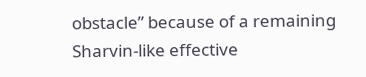obstacle” because of a remaining Sharvin-like effective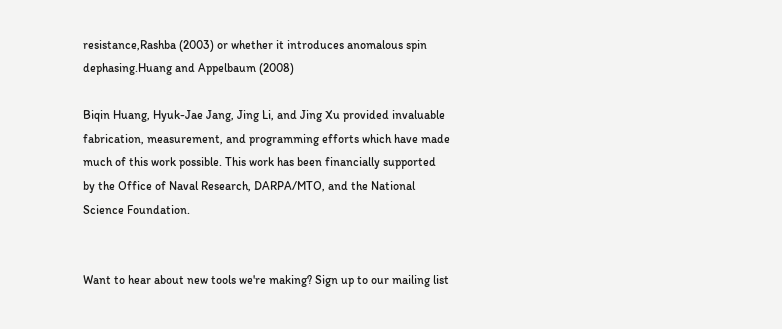resistance,Rashba (2003) or whether it introduces anomalous spin dephasing.Huang and Appelbaum (2008)

Biqin Huang, Hyuk-Jae Jang, Jing Li, and Jing Xu provided invaluable fabrication, measurement, and programming efforts which have made much of this work possible. This work has been financially supported by the Office of Naval Research, DARPA/MTO, and the National Science Foundation.


Want to hear about new tools we're making? Sign up to our mailing list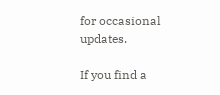for occasional updates.

If you find a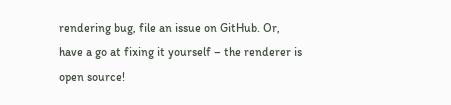rendering bug, file an issue on GitHub. Or, have a go at fixing it yourself – the renderer is open source!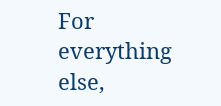For everything else,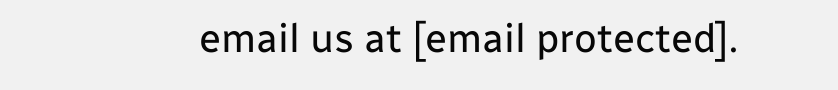email us at [email protected].